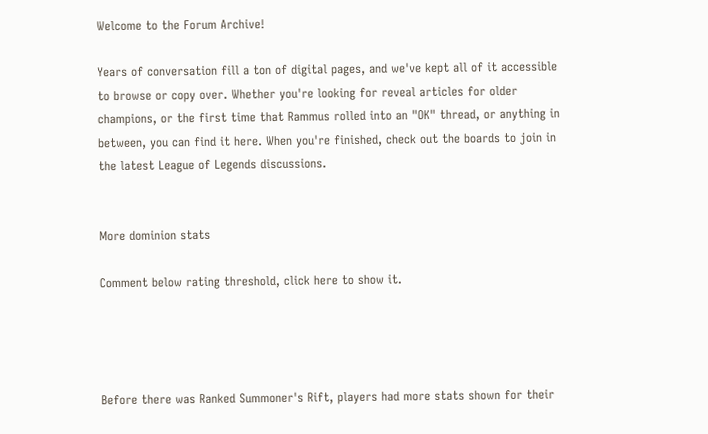Welcome to the Forum Archive!

Years of conversation fill a ton of digital pages, and we've kept all of it accessible to browse or copy over. Whether you're looking for reveal articles for older champions, or the first time that Rammus rolled into an "OK" thread, or anything in between, you can find it here. When you're finished, check out the boards to join in the latest League of Legends discussions.


More dominion stats

Comment below rating threshold, click here to show it.




Before there was Ranked Summoner's Rift, players had more stats shown for their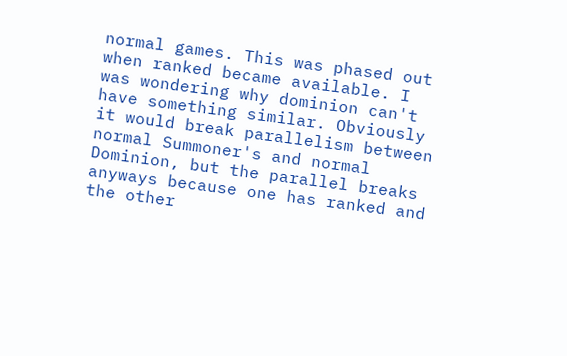normal games. This was phased out when ranked became available. I was wondering why dominion can't have something similar. Obviously it would break parallelism between normal Summoner's and normal Dominion, but the parallel breaks anyways because one has ranked and the other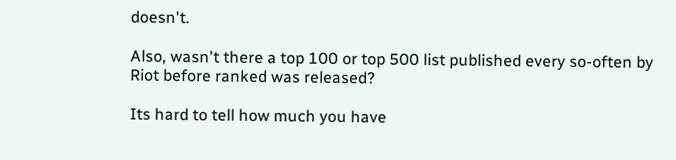doesn't.

Also, wasn't there a top 100 or top 500 list published every so-often by Riot before ranked was released?

Its hard to tell how much you have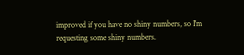improved if you have no shiny numbers, so I'm requesting some shiny numbers.